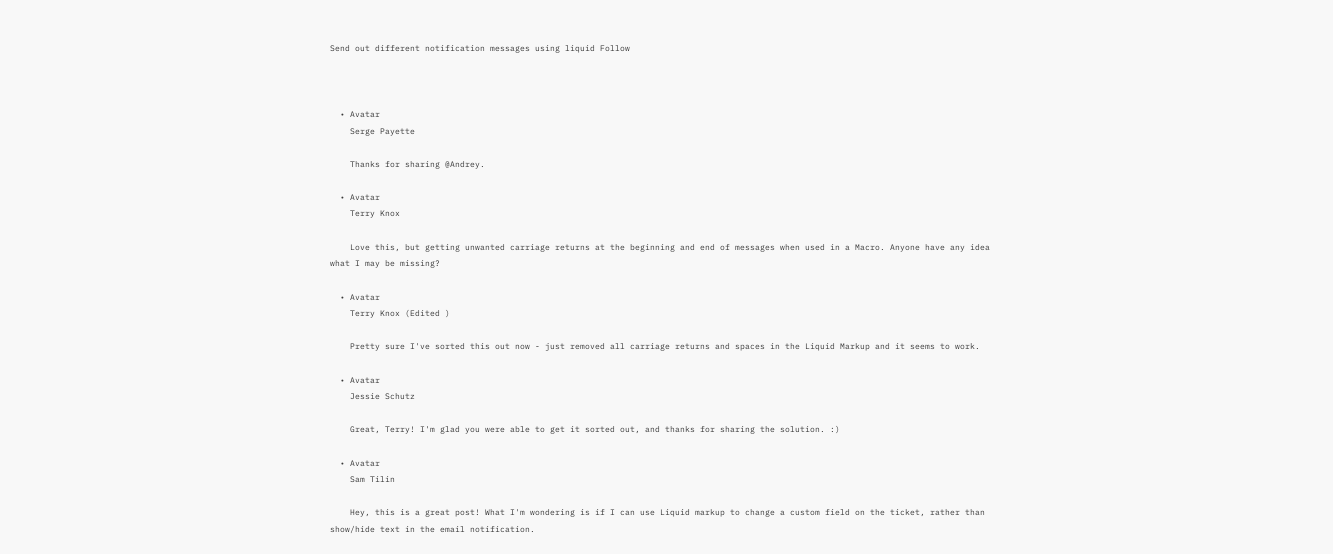Send out different notification messages using liquid Follow



  • Avatar
    Serge Payette

    Thanks for sharing @Andrey.

  • Avatar
    Terry Knox

    Love this, but getting unwanted carriage returns at the beginning and end of messages when used in a Macro. Anyone have any idea what I may be missing?

  • Avatar
    Terry Knox (Edited )

    Pretty sure I've sorted this out now - just removed all carriage returns and spaces in the Liquid Markup and it seems to work.

  • Avatar
    Jessie Schutz

    Great, Terry! I'm glad you were able to get it sorted out, and thanks for sharing the solution. :)

  • Avatar
    Sam Tilin

    Hey, this is a great post! What I'm wondering is if I can use Liquid markup to change a custom field on the ticket, rather than show/hide text in the email notification.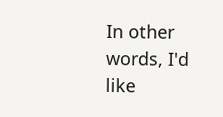In other words, I'd like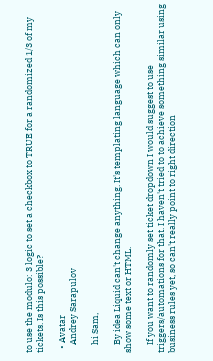to use the modulo: 3 logic to set a checkbox to TRUE for a randomized 1/3 of my tickets. Is this possible?

  • Avatar
    Andrey Sarapulov

    hi Sam,

    By idea Liquid can't change anything. It's templating language which can only show some text or HTML.

    If you want to randomly set ticket dropdown I would suggest to use triggers/automations for that. I haven't tried to to achieve something similar using business rules yet, so can't really point to right direction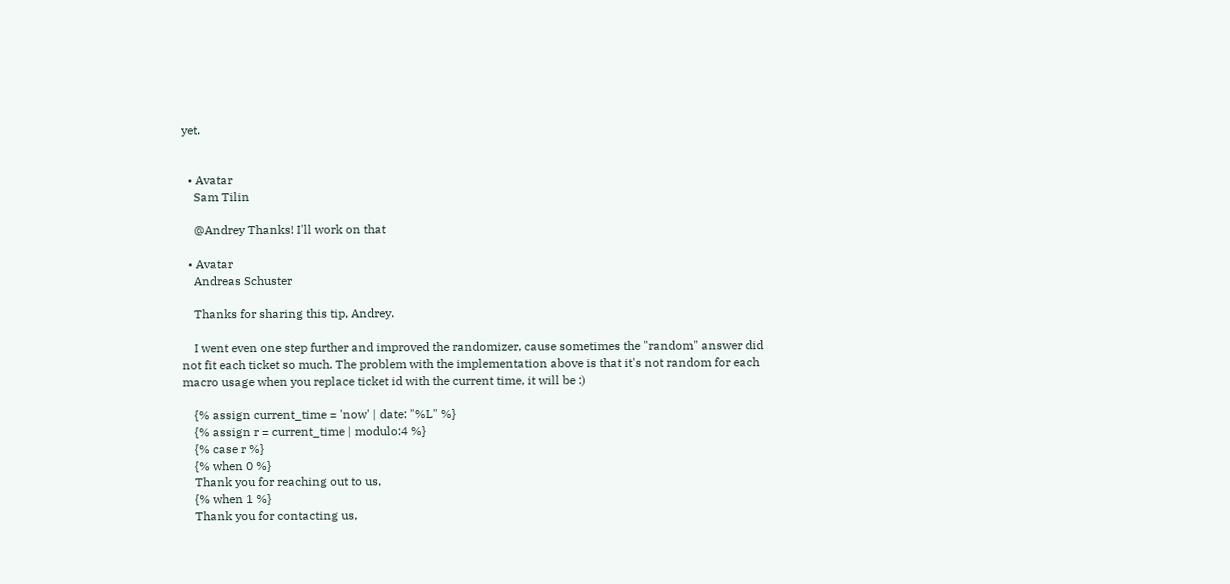yet.


  • Avatar
    Sam Tilin

    @Andrey Thanks! I'll work on that

  • Avatar
    Andreas Schuster

    Thanks for sharing this tip, Andrey.

    I went even one step further and improved the randomizer, cause sometimes the "random" answer did not fit each ticket so much. The problem with the implementation above is that it's not random for each macro usage when you replace ticket id with the current time, it will be :)

    {% assign current_time = 'now' | date: "%L" %}
    {% assign r = current_time | modulo:4 %}
    {% case r %}
    {% when 0 %}
    Thank you for reaching out to us,
    {% when 1 %}
    Thank you for contacting us,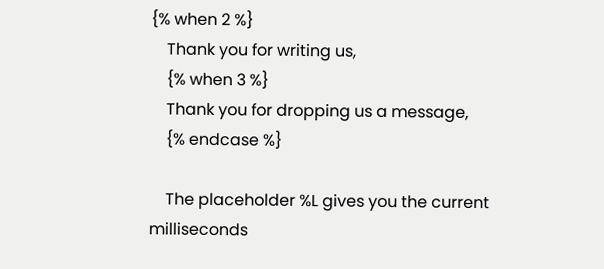{% when 2 %}
    Thank you for writing us,
    {% when 3 %}
    Thank you for dropping us a message,
    {% endcase %}

    The placeholder %L gives you the current milliseconds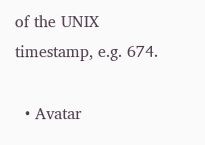of the UNIX timestamp, e.g. 674.

  • Avatar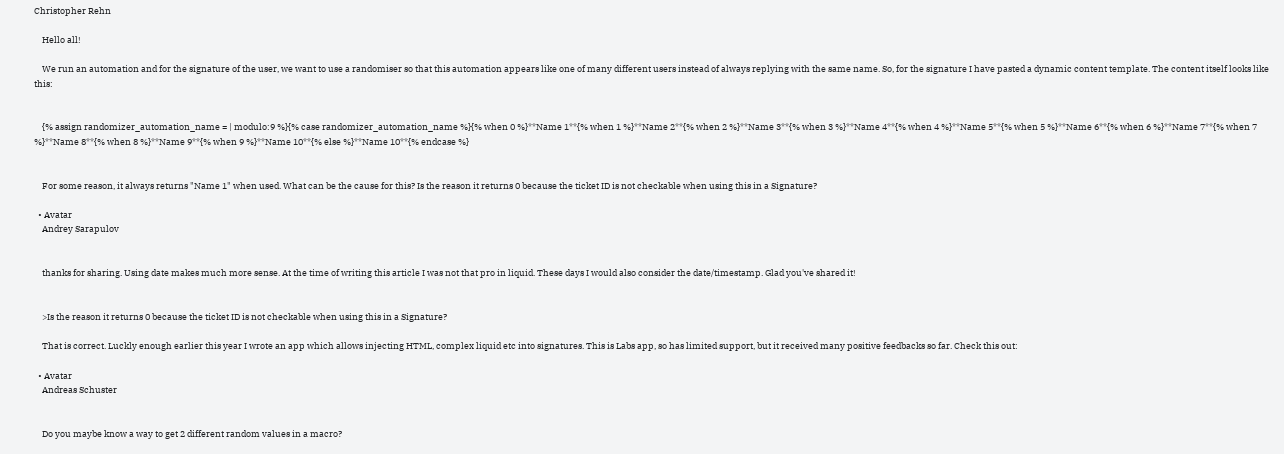Christopher Rehn

    Hello all!

    We run an automation and for the signature of the user, we want to use a randomiser so that this automation appears like one of many different users instead of always replying with the same name. So, for the signature I have pasted a dynamic content template. The content itself looks like this:


    {% assign randomizer_automation_name = | modulo:9 %}{% case randomizer_automation_name %}{% when 0 %}**Name 1**{% when 1 %}**Name 2**{% when 2 %}**Name 3**{% when 3 %}**Name 4**{% when 4 %}**Name 5**{% when 5 %}**Name 6**{% when 6 %}**Name 7**{% when 7 %}**Name 8**{% when 8 %}**Name 9**{% when 9 %}**Name 10**{% else %}**Name 10**{% endcase %}


    For some reason, it always returns "Name 1" when used. What can be the cause for this? Is the reason it returns 0 because the ticket ID is not checkable when using this in a Signature?

  • Avatar
    Andrey Sarapulov


    thanks for sharing. Using date makes much more sense. At the time of writing this article I was not that pro in liquid. These days I would also consider the date/timestamp. Glad you've shared it!


    >Is the reason it returns 0 because the ticket ID is not checkable when using this in a Signature?

    That is correct. Luckly enough earlier this year I wrote an app which allows injecting HTML, complex liquid etc into signatures. This is Labs app, so has limited support, but it received many positive feedbacks so far. Check this out:

  • Avatar
    Andreas Schuster


    Do you maybe know a way to get 2 different random values in a macro?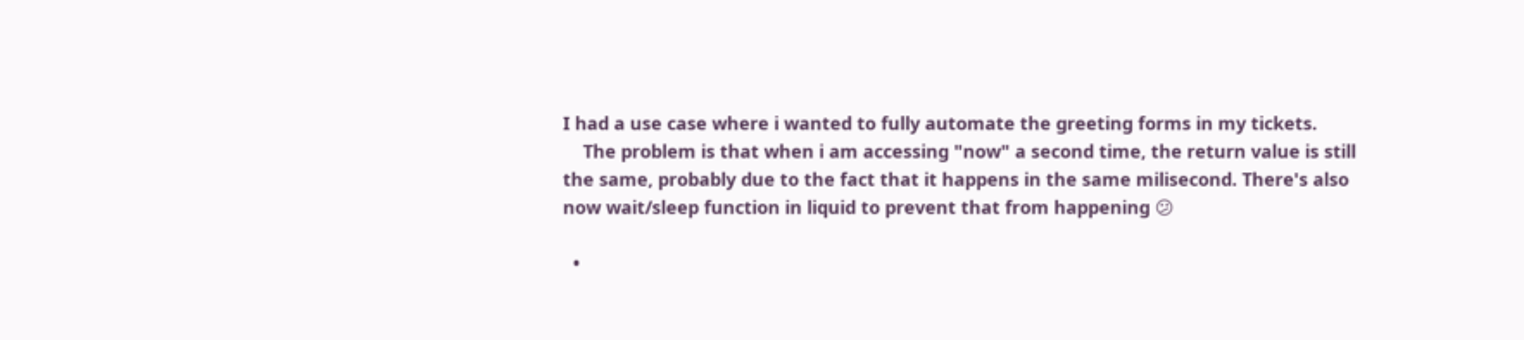I had a use case where i wanted to fully automate the greeting forms in my tickets.
    The problem is that when i am accessing "now" a second time, the return value is still the same, probably due to the fact that it happens in the same milisecond. There's also now wait/sleep function in liquid to prevent that from happening 😕

  •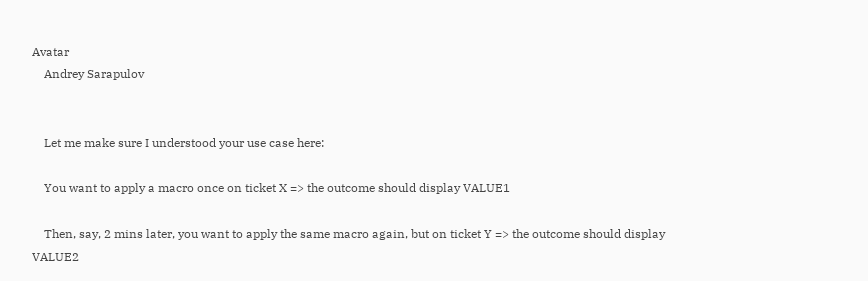Avatar
    Andrey Sarapulov


    Let me make sure I understood your use case here:

    You want to apply a macro once on ticket X => the outcome should display VALUE1

    Then, say, 2 mins later, you want to apply the same macro again, but on ticket Y => the outcome should display VALUE2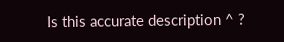Is this accurate description ^ ?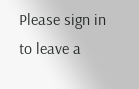Please sign in to leave a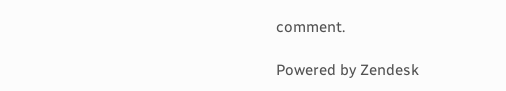comment.

Powered by Zendesk